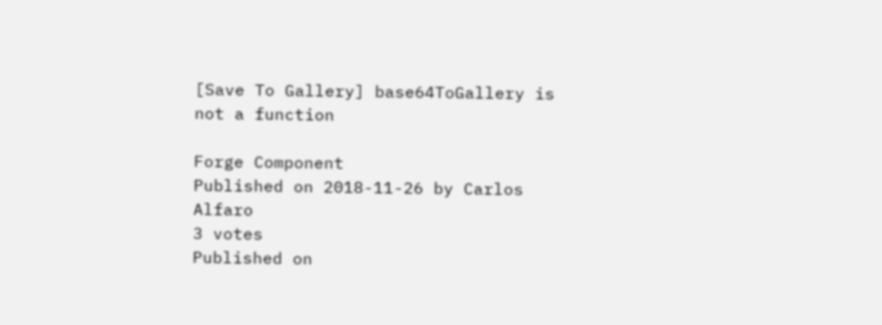[Save To Gallery] base64ToGallery is not a function

Forge Component
Published on 2018-11-26 by Carlos Alfaro
3 votes
Published on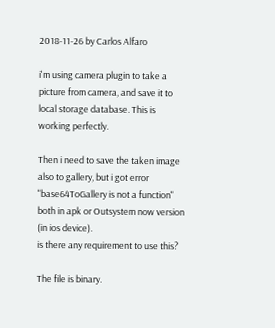2018-11-26 by Carlos Alfaro

i'm using camera plugin to take a picture from camera, and save it to local storage database. This is working perfectly.

Then i need to save the taken image also to gallery, but i got error "base64ToGallery is not a function" both in apk or Outsystem now version (in ios device).
is there any requirement to use this?

The file is binary.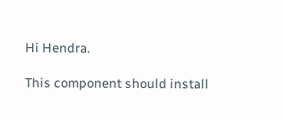Hi Hendra.

This component should install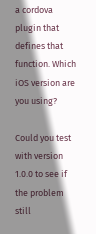a cordova plugin that defines that function. Which iOS version are you using?

Could you test with version 1.0.0 to see if the problem still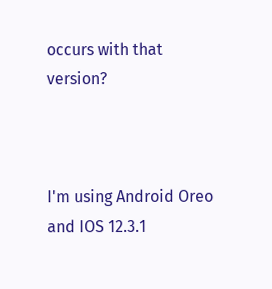occurs with that version?



I'm using Android Oreo and IOS 12.3.1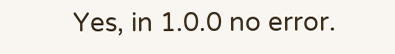Yes, in 1.0.0 no error.